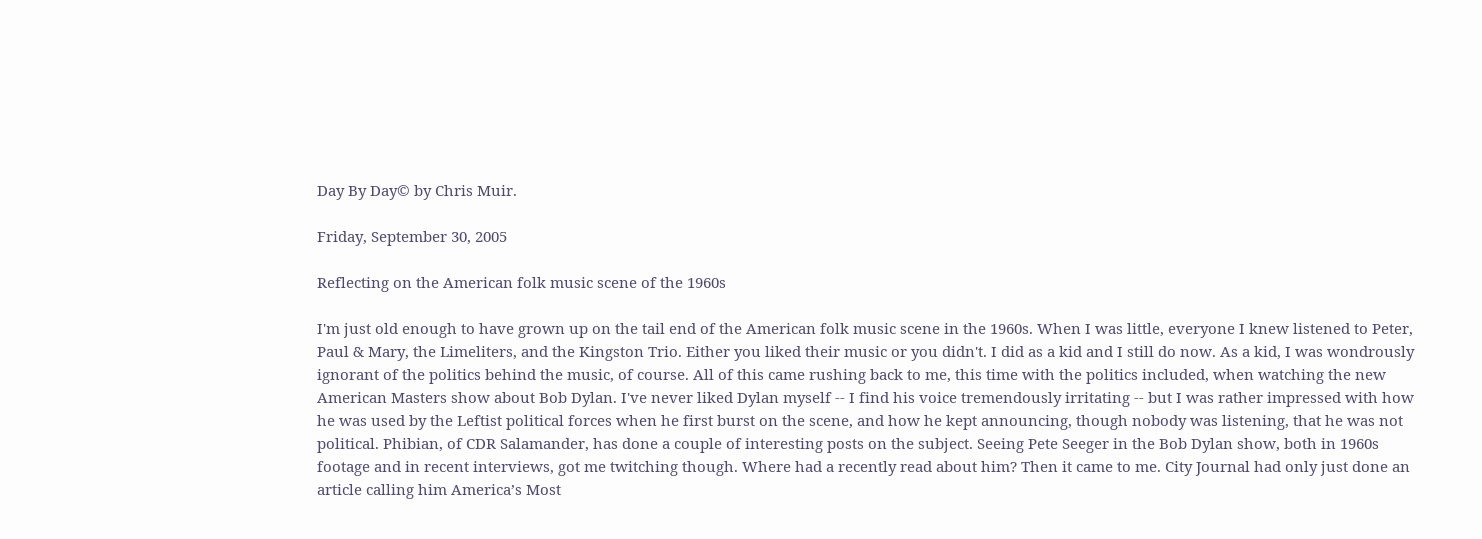Day By Day© by Chris Muir.

Friday, September 30, 2005

Reflecting on the American folk music scene of the 1960s

I'm just old enough to have grown up on the tail end of the American folk music scene in the 1960s. When I was little, everyone I knew listened to Peter, Paul & Mary, the Limeliters, and the Kingston Trio. Either you liked their music or you didn't. I did as a kid and I still do now. As a kid, I was wondrously ignorant of the politics behind the music, of course. All of this came rushing back to me, this time with the politics included, when watching the new American Masters show about Bob Dylan. I've never liked Dylan myself -- I find his voice tremendously irritating -- but I was rather impressed with how he was used by the Leftist political forces when he first burst on the scene, and how he kept announcing, though nobody was listening, that he was not political. Phibian, of CDR Salamander, has done a couple of interesting posts on the subject. Seeing Pete Seeger in the Bob Dylan show, both in 1960s footage and in recent interviews, got me twitching though. Where had a recently read about him? Then it came to me. City Journal had only just done an article calling him America’s Most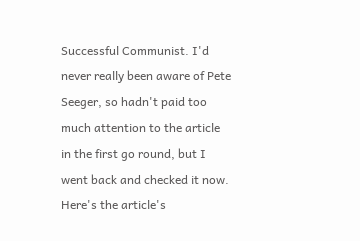Successful Communist. I'd never really been aware of Pete Seeger, so hadn't paid too much attention to the article in the first go round, but I went back and checked it now. Here's the article's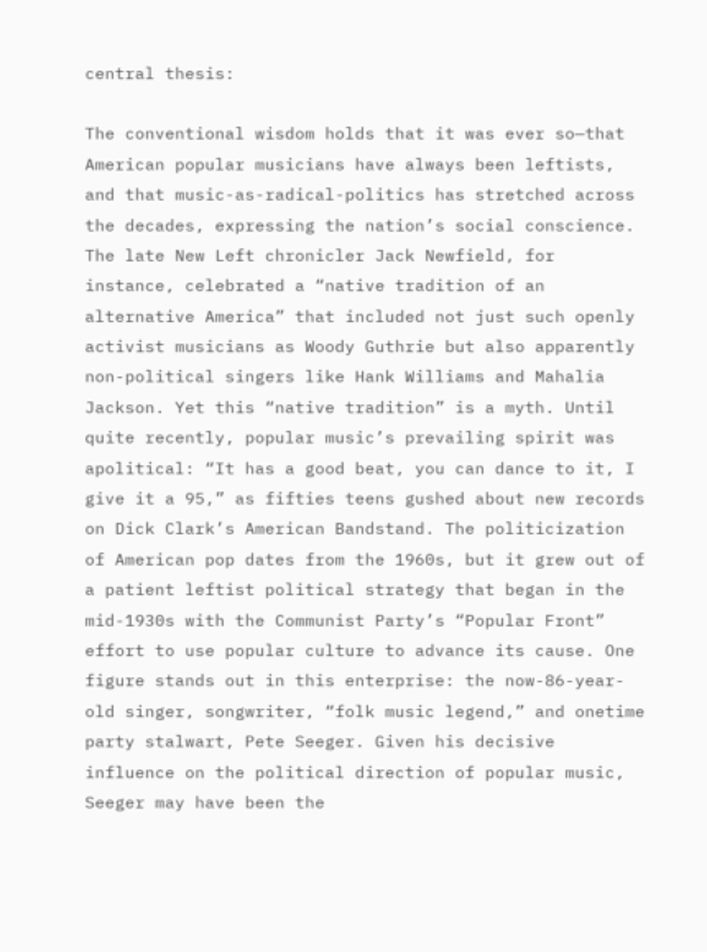central thesis:

The conventional wisdom holds that it was ever so—that American popular musicians have always been leftists, and that music-as-radical-politics has stretched across the decades, expressing the nation’s social conscience. The late New Left chronicler Jack Newfield, for instance, celebrated a “native tradition of an alternative America” that included not just such openly activist musicians as Woody Guthrie but also apparently non-political singers like Hank Williams and Mahalia Jackson. Yet this “native tradition” is a myth. Until quite recently, popular music’s prevailing spirit was apolitical: “It has a good beat, you can dance to it, I give it a 95,” as fifties teens gushed about new records on Dick Clark’s American Bandstand. The politicization of American pop dates from the 1960s, but it grew out of a patient leftist political strategy that began in the mid-1930s with the Communist Party’s “Popular Front” effort to use popular culture to advance its cause. One figure stands out in this enterprise: the now-86-year-old singer, songwriter, “folk music legend,” and onetime party stalwart, Pete Seeger. Given his decisive influence on the political direction of popular music, Seeger may have been the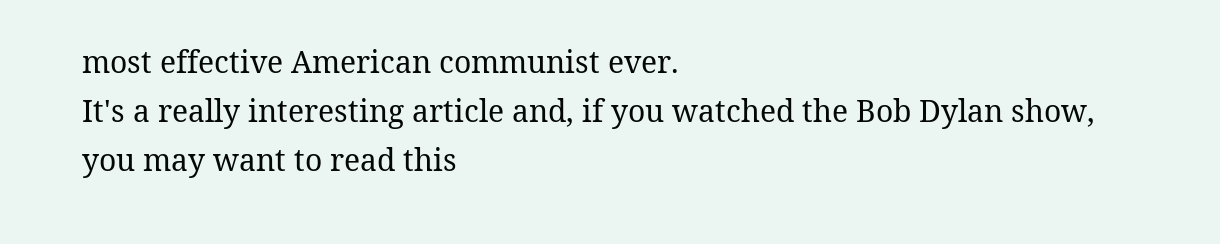most effective American communist ever.
It's a really interesting article and, if you watched the Bob Dylan show, you may want to read this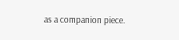as a companion piece.